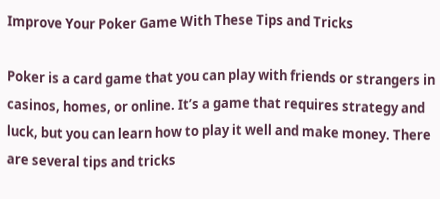Improve Your Poker Game With These Tips and Tricks

Poker is a card game that you can play with friends or strangers in casinos, homes, or online. It’s a game that requires strategy and luck, but you can learn how to play it well and make money. There are several tips and tricks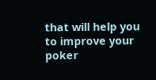that will help you to improve your poker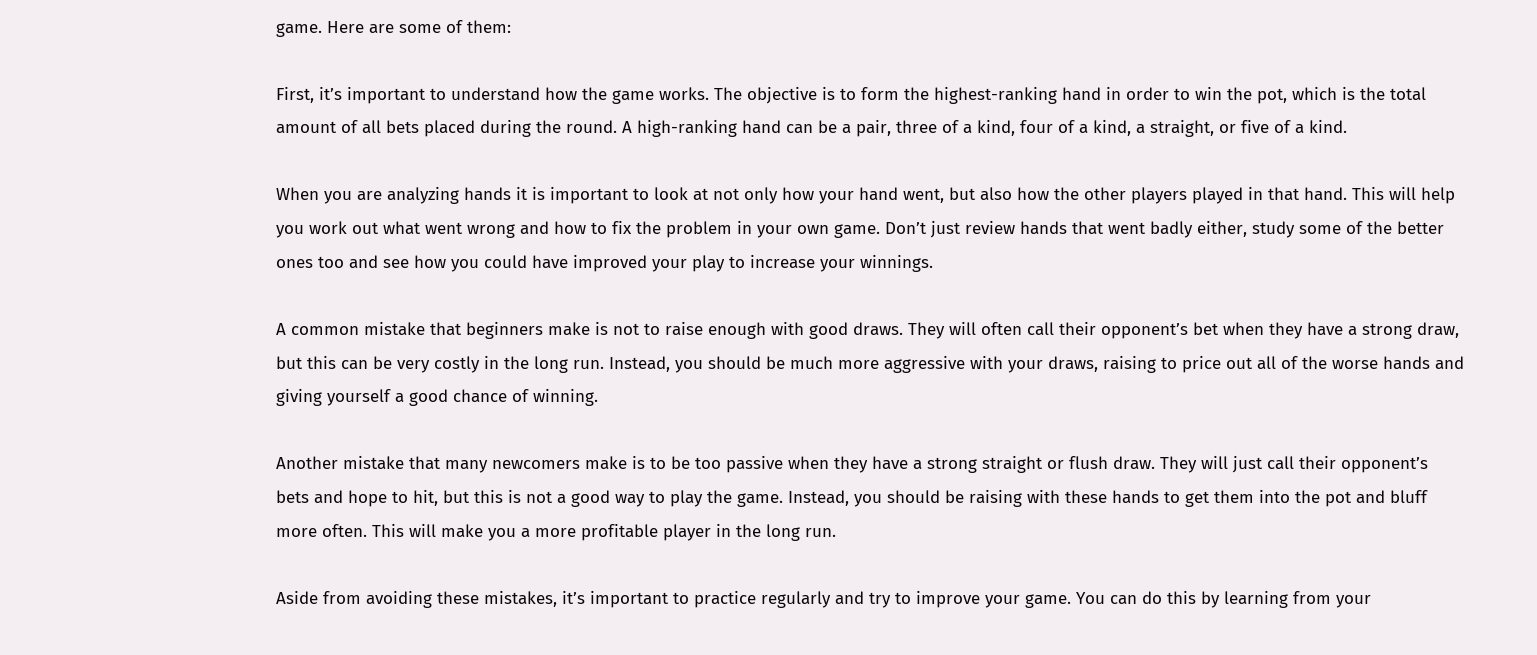game. Here are some of them:

First, it’s important to understand how the game works. The objective is to form the highest-ranking hand in order to win the pot, which is the total amount of all bets placed during the round. A high-ranking hand can be a pair, three of a kind, four of a kind, a straight, or five of a kind.

When you are analyzing hands it is important to look at not only how your hand went, but also how the other players played in that hand. This will help you work out what went wrong and how to fix the problem in your own game. Don’t just review hands that went badly either, study some of the better ones too and see how you could have improved your play to increase your winnings.

A common mistake that beginners make is not to raise enough with good draws. They will often call their opponent’s bet when they have a strong draw, but this can be very costly in the long run. Instead, you should be much more aggressive with your draws, raising to price out all of the worse hands and giving yourself a good chance of winning.

Another mistake that many newcomers make is to be too passive when they have a strong straight or flush draw. They will just call their opponent’s bets and hope to hit, but this is not a good way to play the game. Instead, you should be raising with these hands to get them into the pot and bluff more often. This will make you a more profitable player in the long run.

Aside from avoiding these mistakes, it’s important to practice regularly and try to improve your game. You can do this by learning from your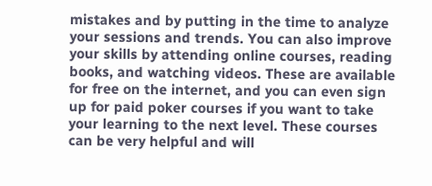mistakes and by putting in the time to analyze your sessions and trends. You can also improve your skills by attending online courses, reading books, and watching videos. These are available for free on the internet, and you can even sign up for paid poker courses if you want to take your learning to the next level. These courses can be very helpful and will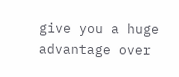give you a huge advantage over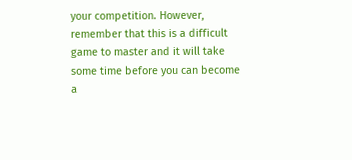your competition. However, remember that this is a difficult game to master and it will take some time before you can become a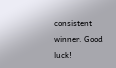consistent winner. Good luck!